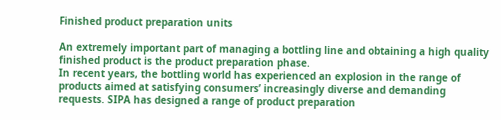Finished product preparation units

An extremely important part of managing a bottling line and obtaining a high quality finished product is the product preparation phase.
In recent years, the bottling world has experienced an explosion in the range of products aimed at satisfying consumers’ increasingly diverse and demanding requests. SIPA has designed a range of product preparation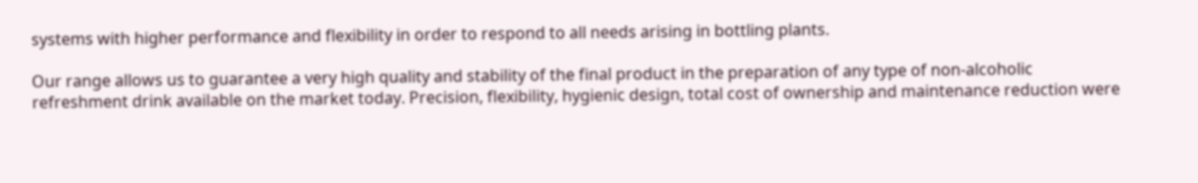systems with higher performance and flexibility in order to respond to all needs arising in bottling plants.

Our range allows us to guarantee a very high quality and stability of the final product in the preparation of any type of non-alcoholic
refreshment drink available on the market today. Precision, flexibility, hygienic design, total cost of ownership and maintenance reduction were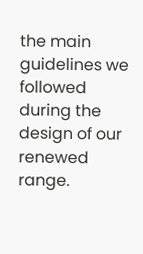the main guidelines we followed during the design of our renewed range.